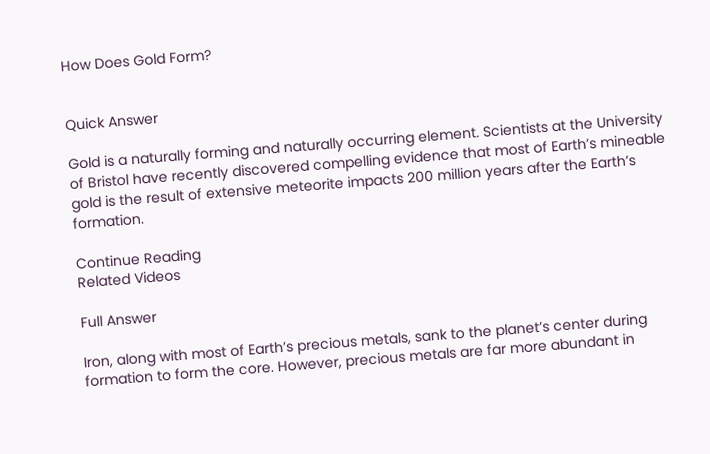How Does Gold Form?


Quick Answer

Gold is a naturally forming and naturally occurring element. Scientists at the University of Bristol have recently discovered compelling evidence that most of Earth’s mineable gold is the result of extensive meteorite impacts 200 million years after the Earth’s formation.

Continue Reading
Related Videos

Full Answer

Iron, along with most of Earth’s precious metals, sank to the planet’s center during formation to form the core. However, precious metals are far more abundant in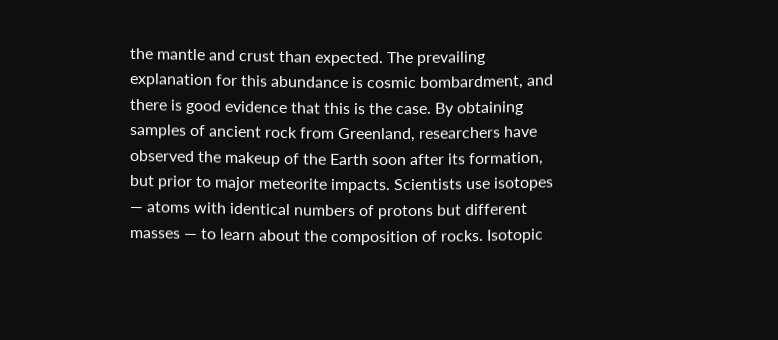the mantle and crust than expected. The prevailing explanation for this abundance is cosmic bombardment, and there is good evidence that this is the case. By obtaining samples of ancient rock from Greenland, researchers have observed the makeup of the Earth soon after its formation, but prior to major meteorite impacts. Scientists use isotopes — atoms with identical numbers of protons but different masses — to learn about the composition of rocks. Isotopic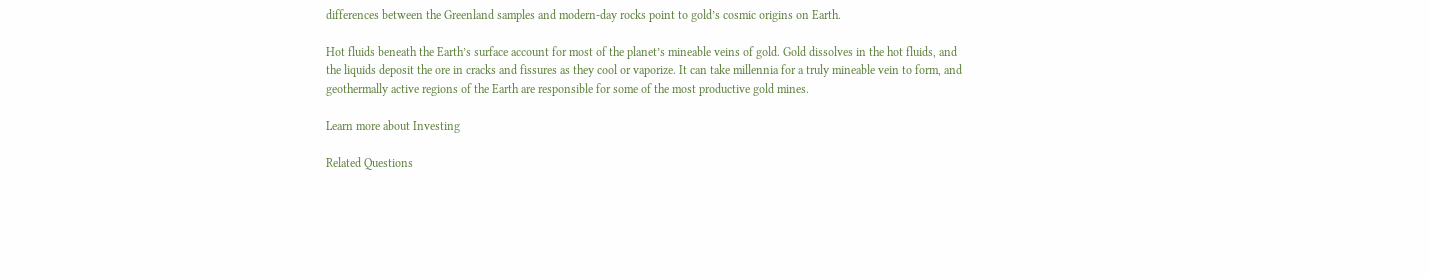differences between the Greenland samples and modern-day rocks point to gold’s cosmic origins on Earth.

Hot fluids beneath the Earth’s surface account for most of the planet’s mineable veins of gold. Gold dissolves in the hot fluids, and the liquids deposit the ore in cracks and fissures as they cool or vaporize. It can take millennia for a truly mineable vein to form, and geothermally active regions of the Earth are responsible for some of the most productive gold mines.

Learn more about Investing

Related Questions